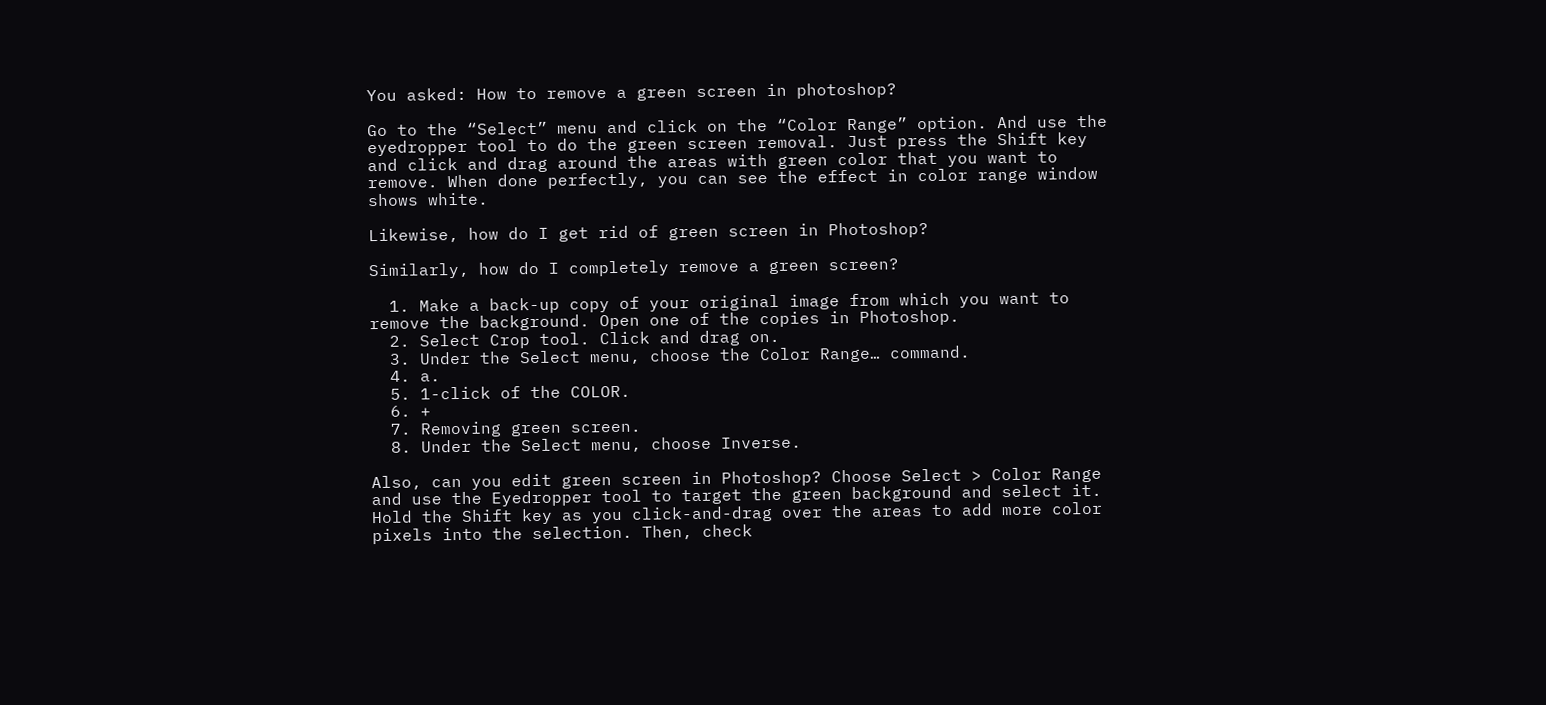You asked: How to remove a green screen in photoshop?

Go to the “Select” menu and click on the “Color Range” option. And use the eyedropper tool to do the green screen removal. Just press the Shift key and click and drag around the areas with green color that you want to remove. When done perfectly, you can see the effect in color range window shows white.

Likewise, how do I get rid of green screen in Photoshop?

Similarly, how do I completely remove a green screen?

  1. Make a back-up copy of your original image from which you want to remove the background. Open one of the copies in Photoshop.
  2. Select Crop tool. Click and drag on.
  3. Under the Select menu, choose the Color Range… command.
  4. a.
  5. 1-click of the COLOR.
  6. +
  7. Removing green screen.
  8. Under the Select menu, choose Inverse.

Also, can you edit green screen in Photoshop? Choose Select > Color Range and use the Eyedropper tool to target the green background and select it. Hold the Shift key as you click-and-drag over the areas to add more color pixels into the selection. Then, check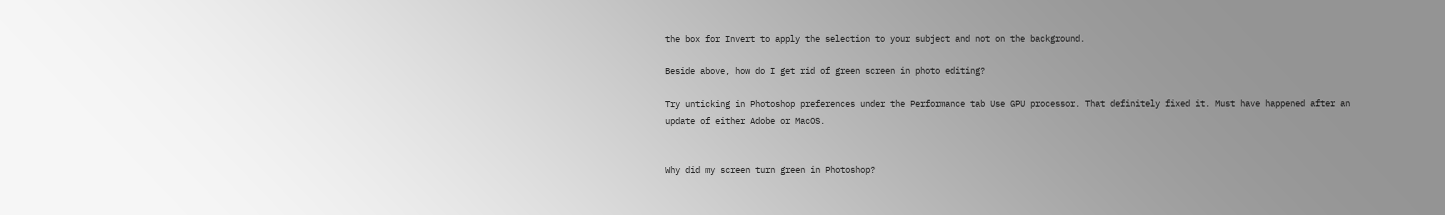the box for Invert to apply the selection to your subject and not on the background.

Beside above, how do I get rid of green screen in photo editing?

Try unticking in Photoshop preferences under the Performance tab Use GPU processor. That definitely fixed it. Must have happened after an update of either Adobe or MacOS.


Why did my screen turn green in Photoshop?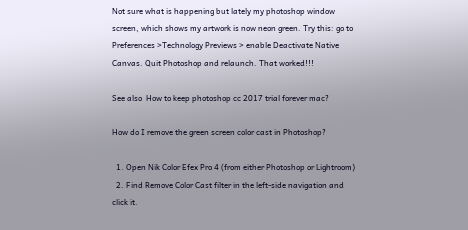Not sure what is happening but lately my photoshop window screen, which shows my artwork is now neon green. Try this: go to Preferences >Technology Previews > enable Deactivate Native Canvas. Quit Photoshop and relaunch. That worked!!!

See also  How to keep photoshop cc 2017 trial forever mac?

How do I remove the green screen color cast in Photoshop?

  1. Open Nik Color Efex Pro 4 (from either Photoshop or Lightroom)
  2. Find Remove Color Cast filter in the left-side navigation and click it.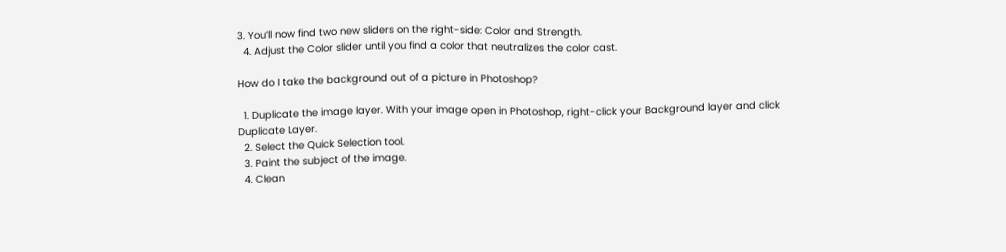3. You’ll now find two new sliders on the right-side: Color and Strength.
  4. Adjust the Color slider until you find a color that neutralizes the color cast.

How do I take the background out of a picture in Photoshop?

  1. Duplicate the image layer. With your image open in Photoshop, right-click your Background layer and click Duplicate Layer.
  2. Select the Quick Selection tool.
  3. Paint the subject of the image.
  4. Clean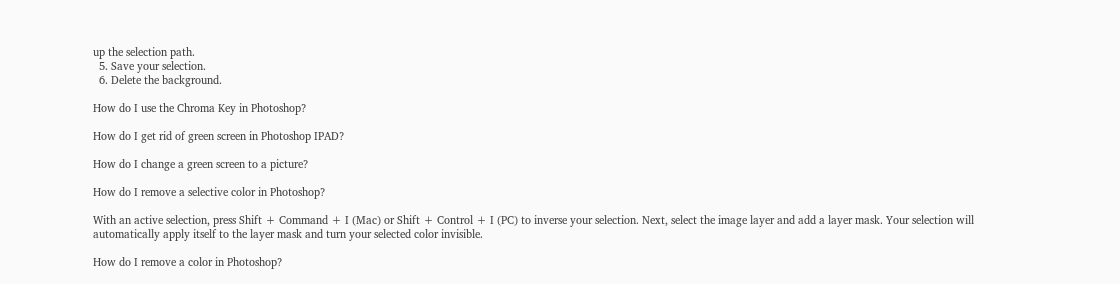up the selection path.
  5. Save your selection.
  6. Delete the background.

How do I use the Chroma Key in Photoshop?

How do I get rid of green screen in Photoshop IPAD?

How do I change a green screen to a picture?

How do I remove a selective color in Photoshop?

With an active selection, press Shift + Command + I (Mac) or Shift + Control + I (PC) to inverse your selection. Next, select the image layer and add a layer mask. Your selection will automatically apply itself to the layer mask and turn your selected color invisible.

How do I remove a color in Photoshop?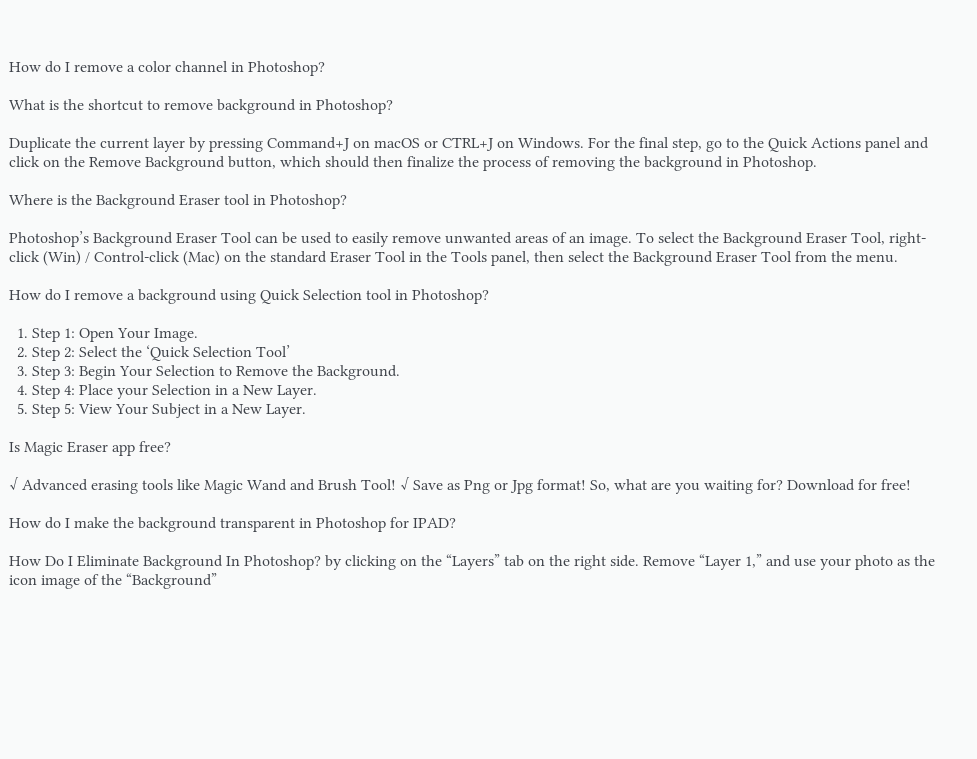How do I remove a color channel in Photoshop?

What is the shortcut to remove background in Photoshop?

Duplicate the current layer by pressing Command+J on macOS or CTRL+J on Windows. For the final step, go to the Quick Actions panel and click on the Remove Background button, which should then finalize the process of removing the background in Photoshop.

Where is the Background Eraser tool in Photoshop?

Photoshop’s Background Eraser Tool can be used to easily remove unwanted areas of an image. To select the Background Eraser Tool, right-click (Win) / Control-click (Mac) on the standard Eraser Tool in the Tools panel, then select the Background Eraser Tool from the menu.

How do I remove a background using Quick Selection tool in Photoshop?

  1. Step 1: Open Your Image.
  2. Step 2: Select the ‘Quick Selection Tool’
  3. Step 3: Begin Your Selection to Remove the Background.
  4. Step 4: Place your Selection in a New Layer.
  5. Step 5: View Your Subject in a New Layer.

Is Magic Eraser app free?

√ Advanced erasing tools like Magic Wand and Brush Tool! √ Save as Png or Jpg format! So, what are you waiting for? Download for free!

How do I make the background transparent in Photoshop for IPAD?

How Do I Eliminate Background In Photoshop? by clicking on the “Layers” tab on the right side. Remove “Layer 1,” and use your photo as the icon image of the “Background”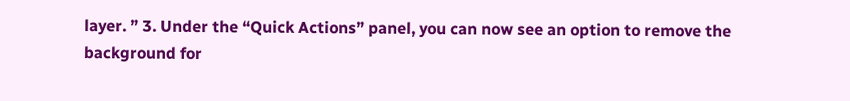layer. ” 3. Under the “Quick Actions” panel, you can now see an option to remove the background for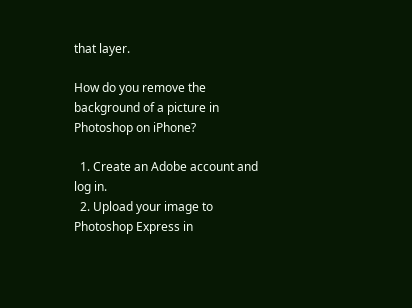that layer.

How do you remove the background of a picture in Photoshop on iPhone?

  1. Create an Adobe account and log in.
  2. Upload your image to Photoshop Express in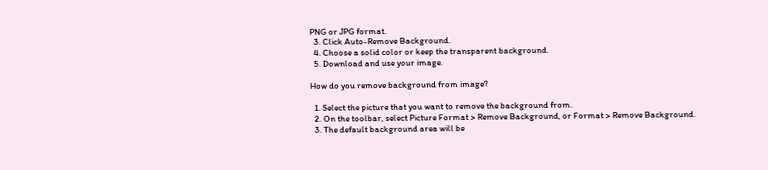PNG or JPG format.
  3. Click Auto-Remove Background.
  4. Choose a solid color or keep the transparent background.
  5. Download and use your image.

How do you remove background from image?

  1. Select the picture that you want to remove the background from.
  2. On the toolbar, select Picture Format > Remove Background, or Format > Remove Background.
  3. The default background area will be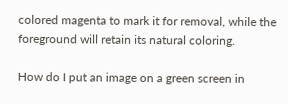colored magenta to mark it for removal, while the foreground will retain its natural coloring.

How do I put an image on a green screen in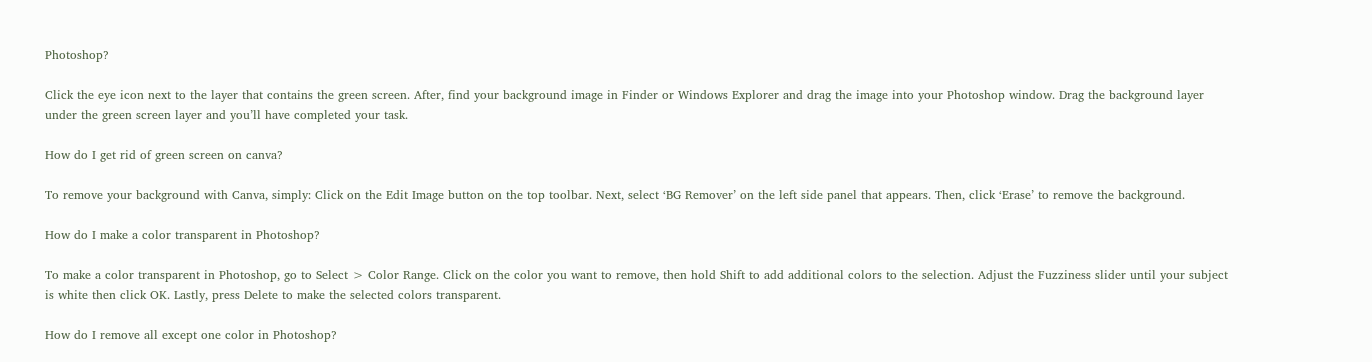Photoshop?

Click the eye icon next to the layer that contains the green screen. After, find your background image in Finder or Windows Explorer and drag the image into your Photoshop window. Drag the background layer under the green screen layer and you’ll have completed your task.

How do I get rid of green screen on canva?

To remove your background with Canva, simply: Click on the Edit Image button on the top toolbar. Next, select ‘BG Remover’ on the left side panel that appears. Then, click ‘Erase’ to remove the background.

How do I make a color transparent in Photoshop?

To make a color transparent in Photoshop, go to Select > Color Range. Click on the color you want to remove, then hold Shift to add additional colors to the selection. Adjust the Fuzziness slider until your subject is white then click OK. Lastly, press Delete to make the selected colors transparent.

How do I remove all except one color in Photoshop?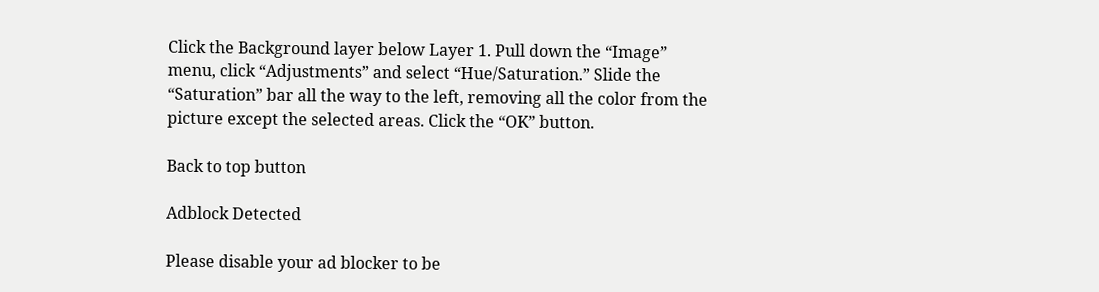Click the Background layer below Layer 1. Pull down the “Image” menu, click “Adjustments” and select “Hue/Saturation.” Slide the “Saturation” bar all the way to the left, removing all the color from the picture except the selected areas. Click the “OK” button.

Back to top button

Adblock Detected

Please disable your ad blocker to be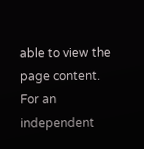able to view the page content. For an independent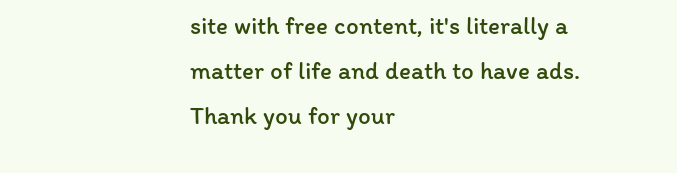site with free content, it's literally a matter of life and death to have ads. Thank you for your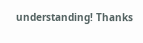understanding! Thanks